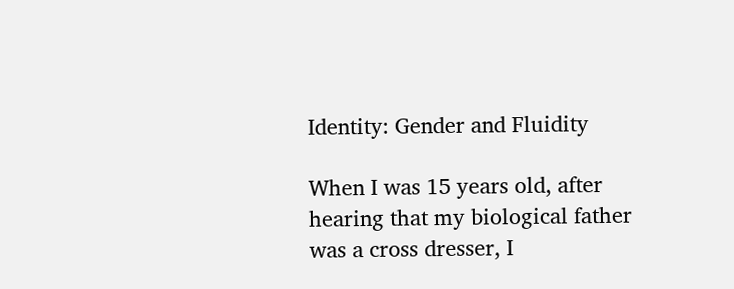Identity: Gender and Fluidity

When I was 15 years old, after hearing that my biological father was a cross dresser, I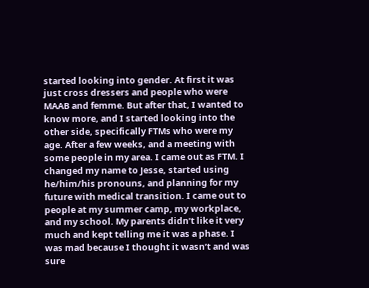started looking into gender. At first it was just cross dressers and people who were MAAB and femme. But after that, I wanted to know more, and I started looking into the other side, specifically FTMs who were my age. After a few weeks, and a meeting with some people in my area. I came out as FTM. I changed my name to Jesse, started using he/him/his pronouns, and planning for my future with medical transition. I came out to people at my summer camp, my workplace, and my school. My parents didn’t like it very much and kept telling me it was a phase. I was mad because I thought it wasn’t and was sure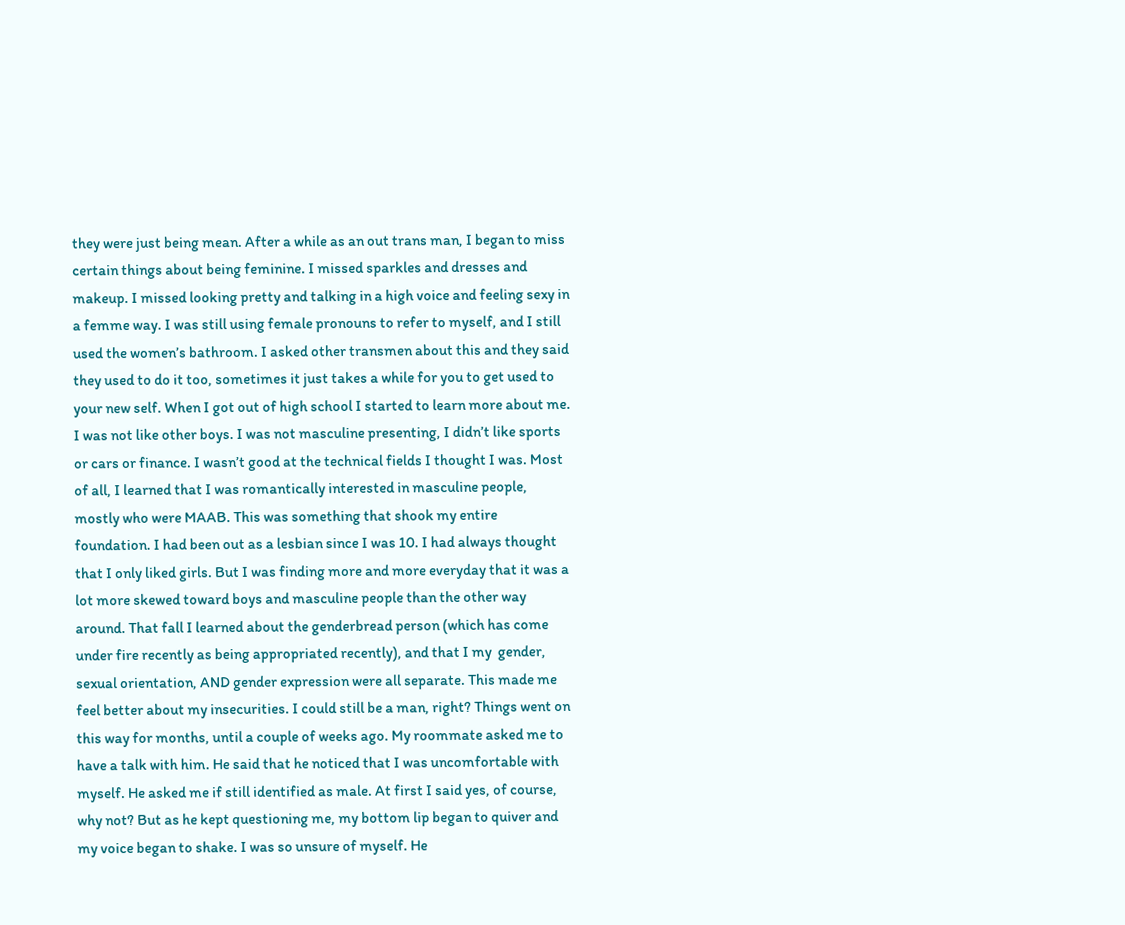they were just being mean. After a while as an out trans man, I began to miss certain things about being feminine. I missed sparkles and dresses and makeup. I missed looking pretty and talking in a high voice and feeling sexy in a femme way. I was still using female pronouns to refer to myself, and I still used the women’s bathroom. I asked other transmen about this and they said they used to do it too, sometimes it just takes a while for you to get used to your new self. When I got out of high school I started to learn more about me. I was not like other boys. I was not masculine presenting, I didn’t like sports or cars or finance. I wasn’t good at the technical fields I thought I was. Most of all, I learned that I was romantically interested in masculine people, mostly who were MAAB. This was something that shook my entire foundation. I had been out as a lesbian since I was 10. I had always thought that I only liked girls. But I was finding more and more everyday that it was a lot more skewed toward boys and masculine people than the other way around. That fall I learned about the genderbread person (which has come under fire recently as being appropriated recently), and that I my  gender, sexual orientation, AND gender expression were all separate. This made me feel better about my insecurities. I could still be a man, right? Things went on this way for months, until a couple of weeks ago. My roommate asked me to have a talk with him. He said that he noticed that I was uncomfortable with myself. He asked me if still identified as male. At first I said yes, of course, why not? But as he kept questioning me, my bottom lip began to quiver and my voice began to shake. I was so unsure of myself. He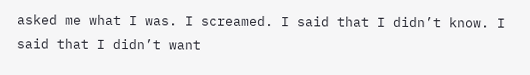asked me what I was. I screamed. I said that I didn’t know. I said that I didn’t want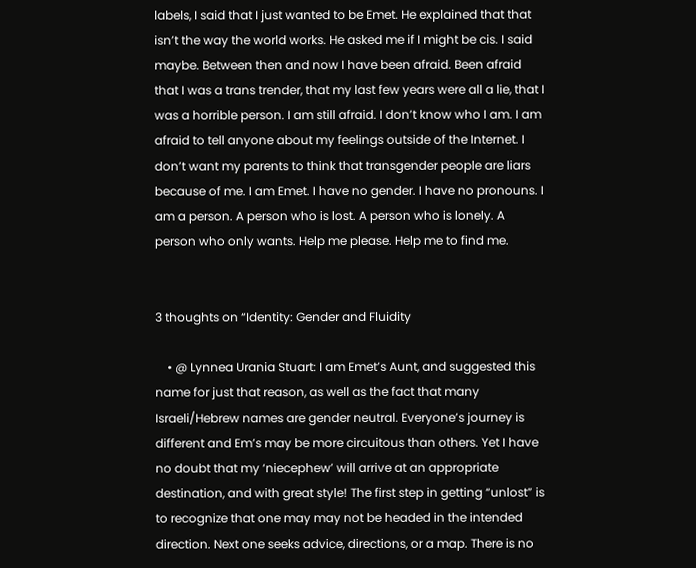labels, I said that I just wanted to be Emet. He explained that that isn’t the way the world works. He asked me if I might be cis. I said maybe. Between then and now I have been afraid. Been afraid that I was a trans trender, that my last few years were all a lie, that I was a horrible person. I am still afraid. I don’t know who I am. I am afraid to tell anyone about my feelings outside of the Internet. I don’t want my parents to think that transgender people are liars because of me. I am Emet. I have no gender. I have no pronouns. I am a person. A person who is lost. A person who is lonely. A person who only wants. Help me please. Help me to find me.


3 thoughts on “Identity: Gender and Fluidity

    • @ Lynnea Urania Stuart: I am Emet’s Aunt, and suggested this name for just that reason, as well as the fact that many Israeli/Hebrew names are gender neutral. Everyone’s journey is different and Em’s may be more circuitous than others. Yet I have no doubt that my ‘niecephew’ will arrive at an appropriate destination, and with great style! The first step in getting “unlost” is to recognize that one may may not be headed in the intended direction. Next one seeks advice, directions, or a map. There is no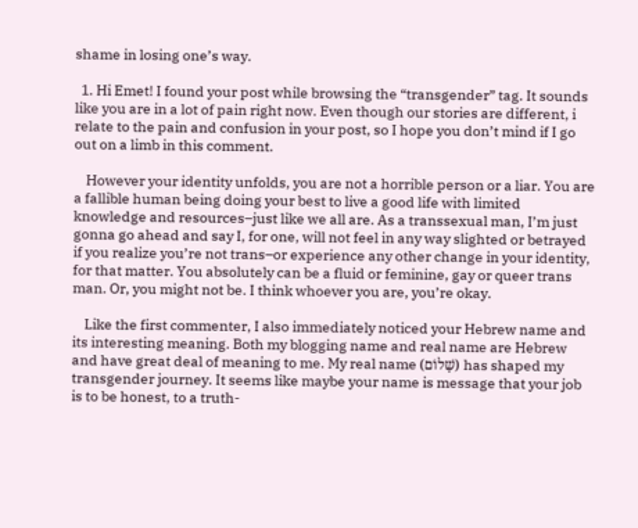shame in losing one’s way.

  1. Hi Emet! I found your post while browsing the “transgender” tag. It sounds like you are in a lot of pain right now. Even though our stories are different, i relate to the pain and confusion in your post, so I hope you don’t mind if I go out on a limb in this comment.

    However your identity unfolds, you are not a horrible person or a liar. You are a fallible human being doing your best to live a good life with limited knowledge and resources–just like we all are. As a transsexual man, I’m just gonna go ahead and say I, for one, will not feel in any way slighted or betrayed if you realize you’re not trans–or experience any other change in your identity, for that matter. You absolutely can be a fluid or feminine, gay or queer trans man. Or, you might not be. I think whoever you are, you’re okay.

    Like the first commenter, I also immediately noticed your Hebrew name and its interesting meaning. Both my blogging name and real name are Hebrew and have great deal of meaning to me. My real name (שָׁלוֹם) has shaped my transgender journey. It seems like maybe your name is message that your job is to be honest, to a truth-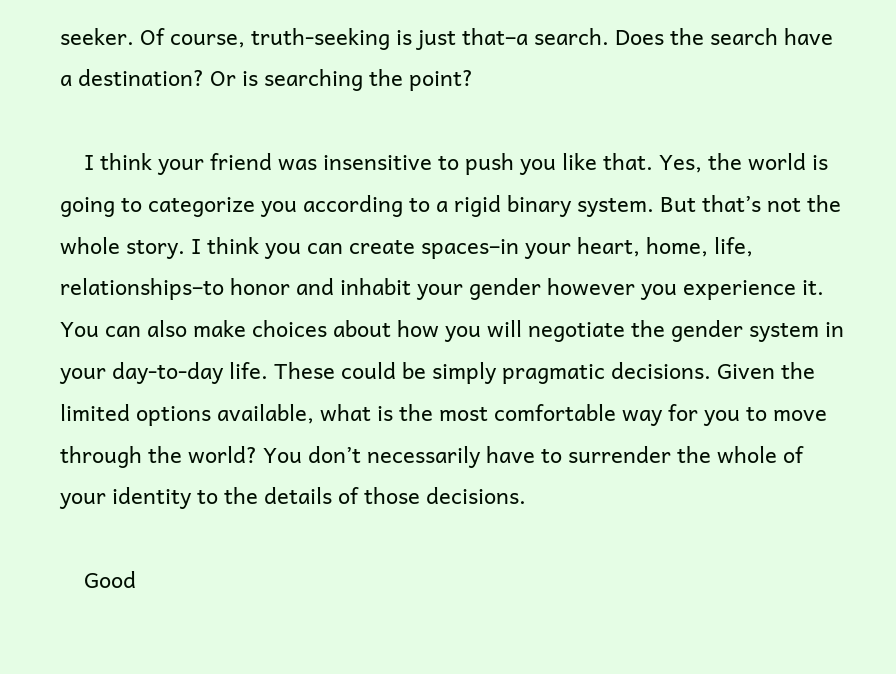seeker. Of course, truth-seeking is just that–a search. Does the search have a destination? Or is searching the point?

    I think your friend was insensitive to push you like that. Yes, the world is going to categorize you according to a rigid binary system. But that’s not the whole story. I think you can create spaces–in your heart, home, life, relationships–to honor and inhabit your gender however you experience it. You can also make choices about how you will negotiate the gender system in your day-to-day life. These could be simply pragmatic decisions. Given the limited options available, what is the most comfortable way for you to move through the world? You don’t necessarily have to surrender the whole of your identity to the details of those decisions.

    Good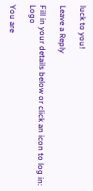luck to you!

Leave a Reply

Fill in your details below or click an icon to log in: Logo

You are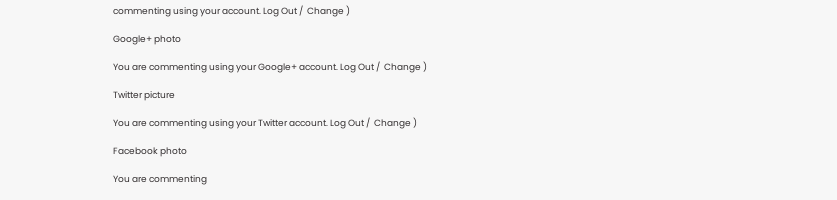commenting using your account. Log Out /  Change )

Google+ photo

You are commenting using your Google+ account. Log Out /  Change )

Twitter picture

You are commenting using your Twitter account. Log Out /  Change )

Facebook photo

You are commenting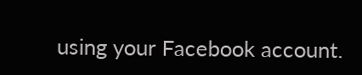using your Facebook account.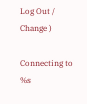Log Out /  Change )

Connecting to %s